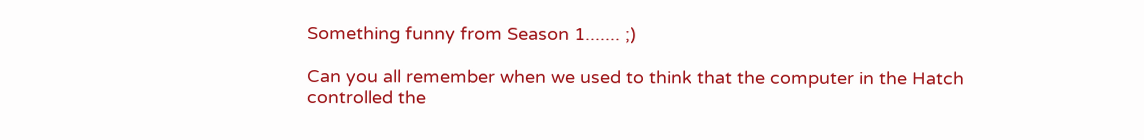Something funny from Season 1....... ;)

Can you all remember when we used to think that the computer in the Hatch controlled the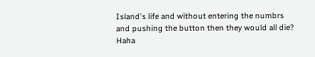Island's life and without entering the numbrs and pushing the button then they would all die? Haha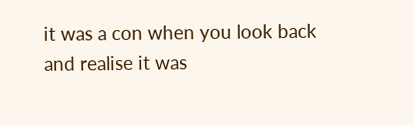it was a con when you look back and realise it was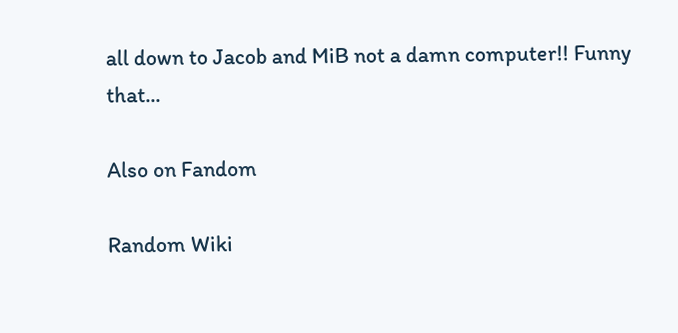all down to Jacob and MiB not a damn computer!! Funny that...

Also on Fandom

Random Wiki